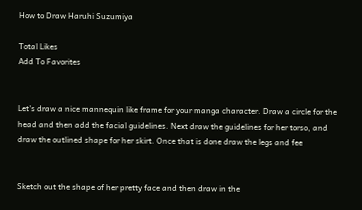How to Draw Haruhi Suzumiya

Total Likes
Add To Favorites


Let's draw a nice mannequin like frame for your manga character. Draw a circle for the head and then add the facial guidelines. Next draw the guidelines for her torso, and draw the outlined shape for her skirt. Once that is done draw the legs and fee


Sketch out the shape of her pretty face and then draw in the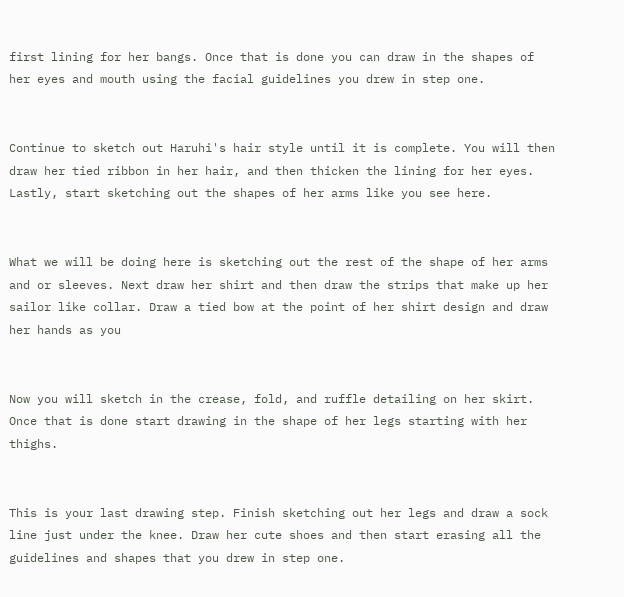first lining for her bangs. Once that is done you can draw in the shapes of her eyes and mouth using the facial guidelines you drew in step one.


Continue to sketch out Haruhi's hair style until it is complete. You will then draw her tied ribbon in her hair, and then thicken the lining for her eyes. Lastly, start sketching out the shapes of her arms like you see here.


What we will be doing here is sketching out the rest of the shape of her arms and or sleeves. Next draw her shirt and then draw the strips that make up her sailor like collar. Draw a tied bow at the point of her shirt design and draw her hands as you


Now you will sketch in the crease, fold, and ruffle detailing on her skirt. Once that is done start drawing in the shape of her legs starting with her thighs.


This is your last drawing step. Finish sketching out her legs and draw a sock line just under the knee. Draw her cute shoes and then start erasing all the guidelines and shapes that you drew in step one.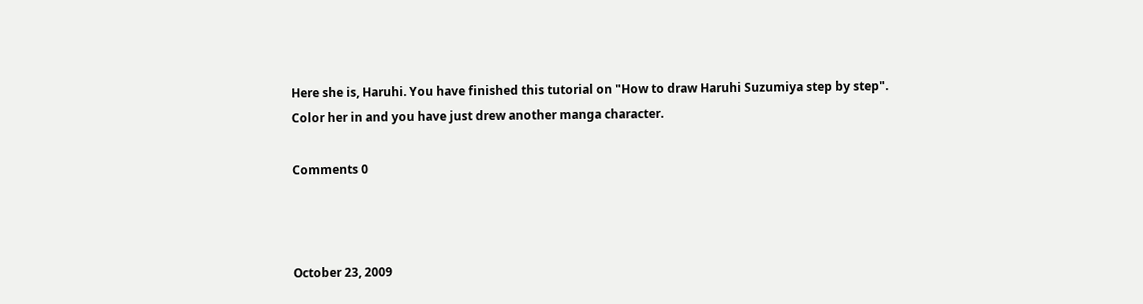Here she is, Haruhi. You have finished this tutorial on "How to draw Haruhi Suzumiya step by step". Color her in and you have just drew another manga character.

Comments 0



October 23, 2009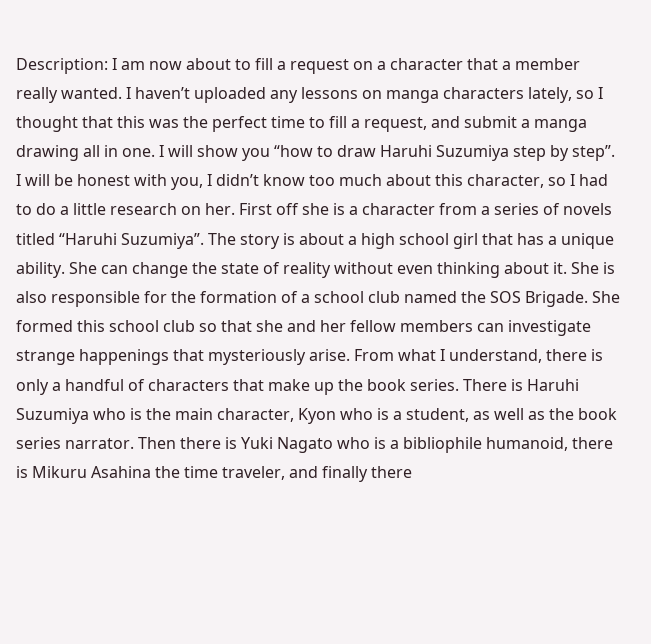Description: I am now about to fill a request on a character that a member really wanted. I haven’t uploaded any lessons on manga characters lately, so I thought that this was the perfect time to fill a request, and submit a manga drawing all in one. I will show you “how to draw Haruhi Suzumiya step by step”. I will be honest with you, I didn’t know too much about this character, so I had to do a little research on her. First off she is a character from a series of novels titled “Haruhi Suzumiya”. The story is about a high school girl that has a unique ability. She can change the state of reality without even thinking about it. She is also responsible for the formation of a school club named the SOS Brigade. She formed this school club so that she and her fellow members can investigate strange happenings that mysteriously arise. From what I understand, there is only a handful of characters that make up the book series. There is Haruhi Suzumiya who is the main character, Kyon who is a student, as well as the book series narrator. Then there is Yuki Nagato who is a bibliophile humanoid, there is Mikuru Asahina the time traveler, and finally there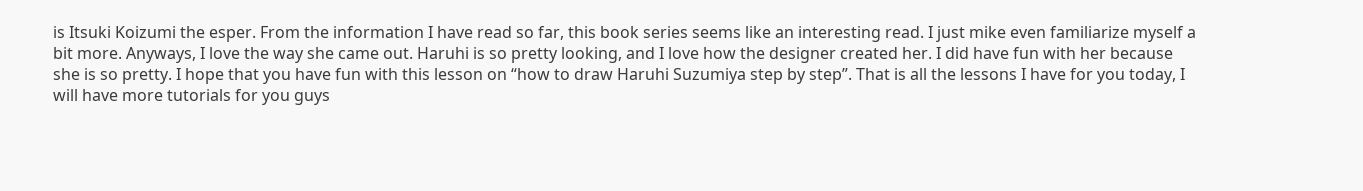is Itsuki Koizumi the esper. From the information I have read so far, this book series seems like an interesting read. I just mike even familiarize myself a bit more. Anyways, I love the way she came out. Haruhi is so pretty looking, and I love how the designer created her. I did have fun with her because she is so pretty. I hope that you have fun with this lesson on “how to draw Haruhi Suzumiya step by step”. That is all the lessons I have for you today, I will have more tutorials for you guys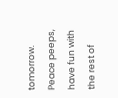tomorrow. Peace peeps, have fun with the rest of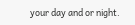your day and or night.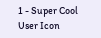1 - Super Cool
User Icon